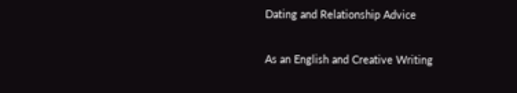Dating and Relationship Advice

As an English and Creative Writing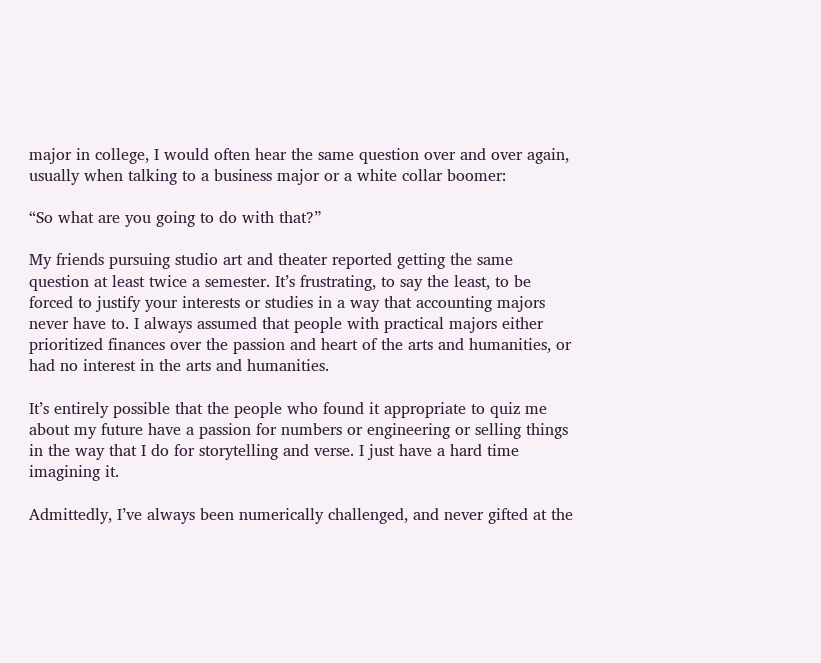major in college, I would often hear the same question over and over again, usually when talking to a business major or a white collar boomer:

“So what are you going to do with that?”

My friends pursuing studio art and theater reported getting the same question at least twice a semester. It’s frustrating, to say the least, to be forced to justify your interests or studies in a way that accounting majors never have to. I always assumed that people with practical majors either prioritized finances over the passion and heart of the arts and humanities, or had no interest in the arts and humanities.

It’s entirely possible that the people who found it appropriate to quiz me about my future have a passion for numbers or engineering or selling things in the way that I do for storytelling and verse. I just have a hard time imagining it.

Admittedly, I’ve always been numerically challenged, and never gifted at the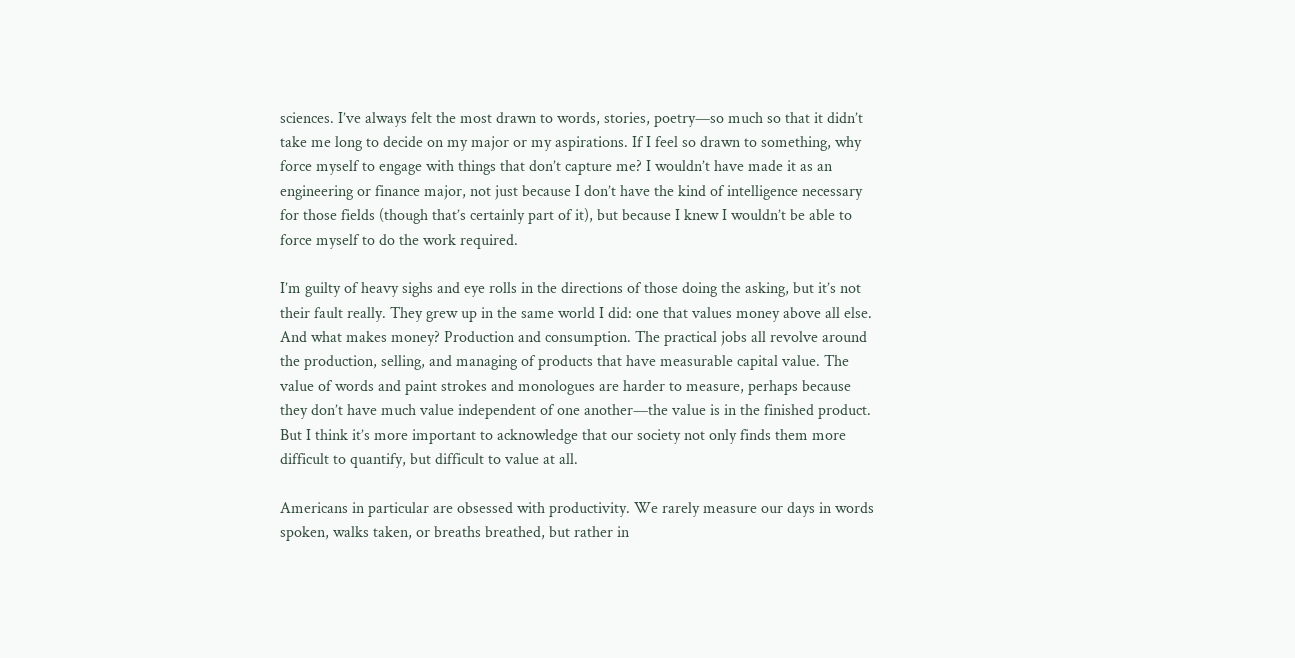sciences. I’ve always felt the most drawn to words, stories, poetry—so much so that it didn’t take me long to decide on my major or my aspirations. If I feel so drawn to something, why force myself to engage with things that don’t capture me? I wouldn’t have made it as an engineering or finance major, not just because I don’t have the kind of intelligence necessary for those fields (though that’s certainly part of it), but because I knew I wouldn’t be able to force myself to do the work required.

I’m guilty of heavy sighs and eye rolls in the directions of those doing the asking, but it’s not their fault really. They grew up in the same world I did: one that values money above all else. And what makes money? Production and consumption. The practical jobs all revolve around the production, selling, and managing of products that have measurable capital value. The value of words and paint strokes and monologues are harder to measure, perhaps because they don’t have much value independent of one another—the value is in the finished product. But I think it’s more important to acknowledge that our society not only finds them more difficult to quantify, but difficult to value at all.

Americans in particular are obsessed with productivity. We rarely measure our days in words spoken, walks taken, or breaths breathed, but rather in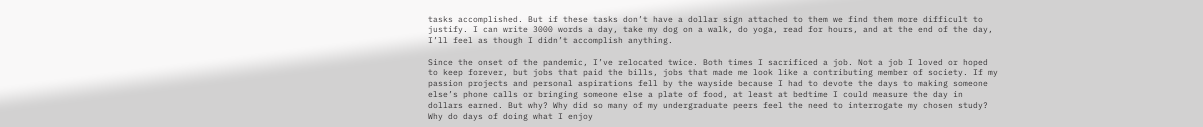tasks accomplished. But if these tasks don’t have a dollar sign attached to them we find them more difficult to justify. I can write 3000 words a day, take my dog on a walk, do yoga, read for hours, and at the end of the day, I’ll feel as though I didn’t accomplish anything.

Since the onset of the pandemic, I’ve relocated twice. Both times I sacrificed a job. Not a job I loved or hoped to keep forever, but jobs that paid the bills, jobs that made me look like a contributing member of society. If my passion projects and personal aspirations fell by the wayside because I had to devote the days to making someone else’s phone calls or bringing someone else a plate of food, at least at bedtime I could measure the day in dollars earned. But why? Why did so many of my undergraduate peers feel the need to interrogate my chosen study? Why do days of doing what I enjoy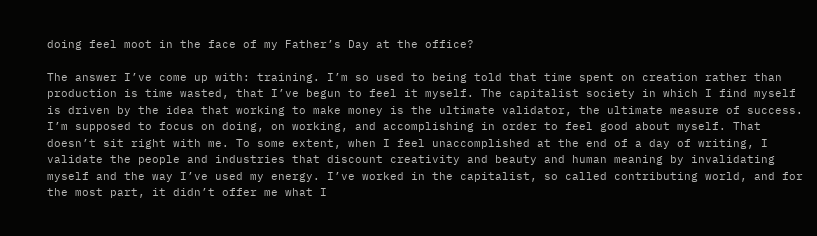doing feel moot in the face of my Father’s Day at the office?

The answer I’ve come up with: training. I’m so used to being told that time spent on creation rather than production is time wasted, that I’ve begun to feel it myself. The capitalist society in which I find myself is driven by the idea that working to make money is the ultimate validator, the ultimate measure of success. I’m supposed to focus on doing, on working, and accomplishing in order to feel good about myself. That doesn’t sit right with me. To some extent, when I feel unaccomplished at the end of a day of writing, I validate the people and industries that discount creativity and beauty and human meaning by invalidating myself and the way I’ve used my energy. I’ve worked in the capitalist, so called contributing world, and for the most part, it didn’t offer me what I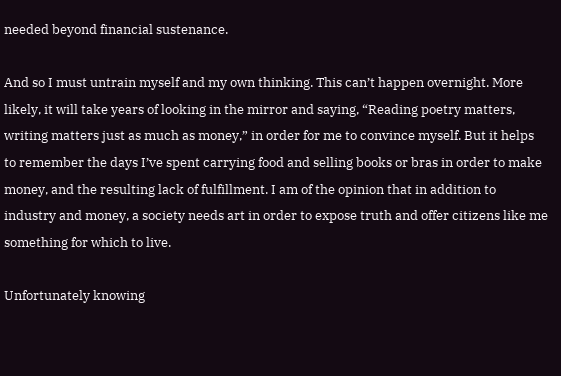needed beyond financial sustenance.

And so I must untrain myself and my own thinking. This can’t happen overnight. More likely, it will take years of looking in the mirror and saying, “Reading poetry matters, writing matters just as much as money,” in order for me to convince myself. But it helps to remember the days I’ve spent carrying food and selling books or bras in order to make money, and the resulting lack of fulfillment. I am of the opinion that in addition to industry and money, a society needs art in order to expose truth and offer citizens like me something for which to live.

Unfortunately knowing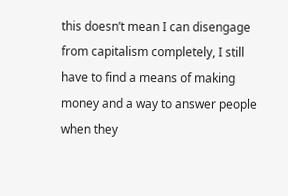this doesn’t mean I can disengage from capitalism completely, I still have to find a means of making money and a way to answer people when they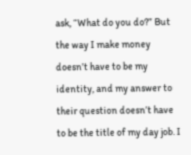ask, “What do you do?” But the way I make money doesn’t have to be my identity, and my answer to their question doesn’t have to be the title of my day job. I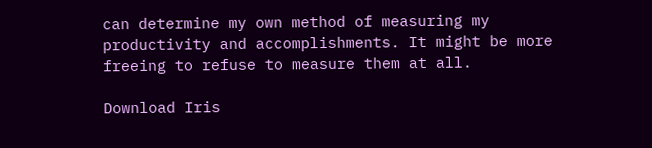can determine my own method of measuring my productivity and accomplishments. It might be more freeing to refuse to measure them at all.

Download Iris